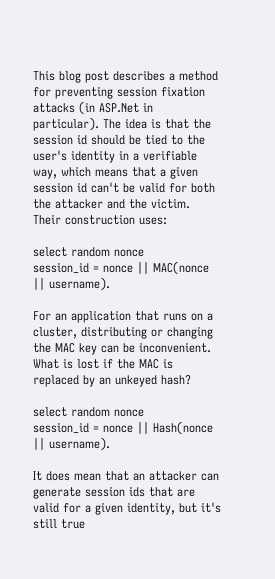This blog post describes a method for preventing session fixation attacks (in ASP.Net in particular). The idea is that the session id should be tied to the user's identity in a verifiable way, which means that a given session id can't be valid for both the attacker and the victim. Their construction uses:

select random nonce
session_id = nonce || MAC(nonce || username).

For an application that runs on a cluster, distributing or changing the MAC key can be inconvenient. What is lost if the MAC is replaced by an unkeyed hash?

select random nonce
session_id = nonce || Hash(nonce || username).

It does mean that an attacker can generate session ids that are valid for a given identity, but it's still true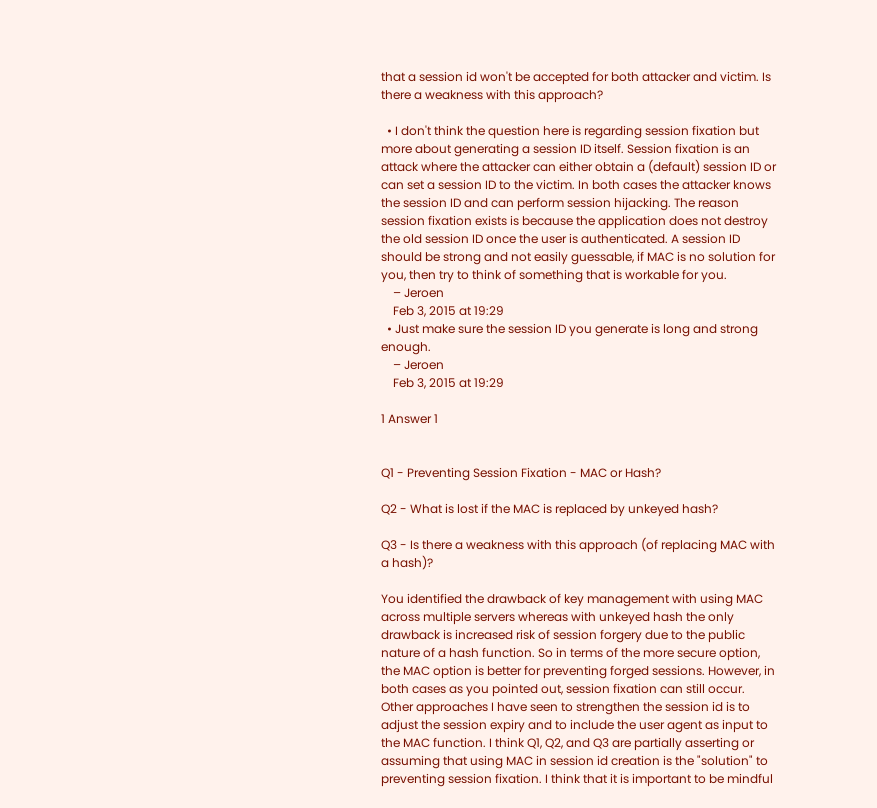that a session id won't be accepted for both attacker and victim. Is there a weakness with this approach?

  • I don't think the question here is regarding session fixation but more about generating a session ID itself. Session fixation is an attack where the attacker can either obtain a (default) session ID or can set a session ID to the victim. In both cases the attacker knows the session ID and can perform session hijacking. The reason session fixation exists is because the application does not destroy the old session ID once the user is authenticated. A session ID should be strong and not easily guessable, if MAC is no solution for you, then try to think of something that is workable for you.
    – Jeroen
    Feb 3, 2015 at 19:29
  • Just make sure the session ID you generate is long and strong enough.
    – Jeroen
    Feb 3, 2015 at 19:29

1 Answer 1


Q1 - Preventing Session Fixation - MAC or Hash?

Q2 - What is lost if the MAC is replaced by unkeyed hash?

Q3 - Is there a weakness with this approach (of replacing MAC with a hash)?

You identified the drawback of key management with using MAC across multiple servers whereas with unkeyed hash the only drawback is increased risk of session forgery due to the public nature of a hash function. So in terms of the more secure option, the MAC option is better for preventing forged sessions. However, in both cases as you pointed out, session fixation can still occur. Other approaches I have seen to strengthen the session id is to adjust the session expiry and to include the user agent as input to the MAC function. I think Q1, Q2, and Q3 are partially asserting or assuming that using MAC in session id creation is the "solution" to preventing session fixation. I think that it is important to be mindful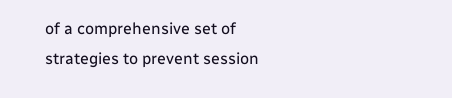of a comprehensive set of strategies to prevent session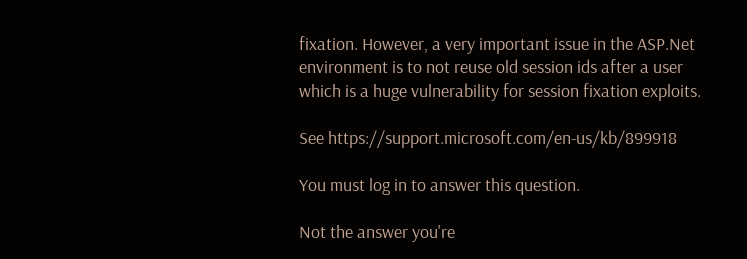fixation. However, a very important issue in the ASP.Net environment is to not reuse old session ids after a user which is a huge vulnerability for session fixation exploits.

See https://support.microsoft.com/en-us/kb/899918

You must log in to answer this question.

Not the answer you're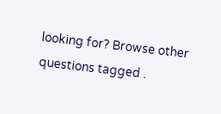looking for? Browse other questions tagged .